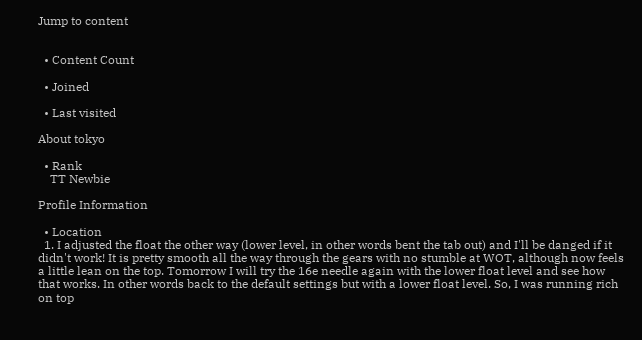Jump to content


  • Content Count

  • Joined

  • Last visited

About tokyo

  • Rank
    TT Newbie

Profile Information

  • Location
  1. I adjusted the float the other way (lower level, in other words bent the tab out) and I'll be danged if it didn't work! It is pretty smooth all the way through the gears with no stumble at WOT, although now feels a little lean on the top. Tomorrow I will try the 16e needle again with the lower float level and see how that works. In other words back to the default settings but with a lower float level. So, I was running rich on top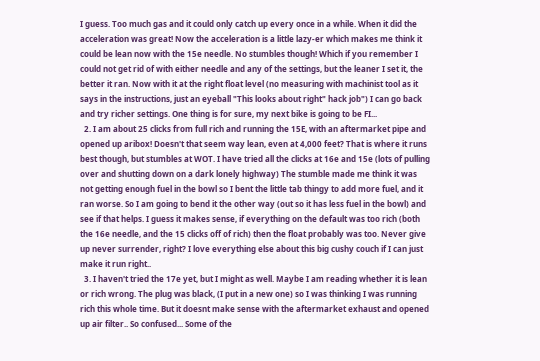I guess. Too much gas and it could only catch up every once in a while. When it did the acceleration was great! Now the acceleration is a little lazy-er which makes me think it could be lean now with the 15e needle. No stumbles though! Which if you remember I could not get rid of with either needle and any of the settings, but the leaner I set it, the better it ran. Now with it at the right float level (no measuring with machinist tool as it says in the instructions, just an eyeball "This looks about right" hack job") I can go back and try richer settings. One thing is for sure, my next bike is going to be FI...
  2. I am about 25 clicks from full rich and running the 15E, with an aftermarket pipe and opened up aribox! Doesn't that seem way lean, even at 4,000 feet? That is where it runs best though, but stumbles at WOT. I have tried all the clicks at 16e and 15e (lots of pulling over and shutting down on a dark lonely highway) The stumble made me think it was not getting enough fuel in the bowl so I bent the little tab thingy to add more fuel, and it ran worse. So I am going to bend it the other way (out so it has less fuel in the bowl) and see if that helps. I guess it makes sense, if everything on the default was too rich (both the 16e needle, and the 15 clicks off of rich) then the float probably was too. Never give up never surrender, right? I love everything else about this big cushy couch if I can just make it run right..
  3. I haven't tried the 17e yet, but I might as well. Maybe I am reading whether it is lean or rich wrong. The plug was black, (I put in a new one) so I was thinking I was running rich this whole time. But it doesnt make sense with the aftermarket exhaust and opened up air filter.. So confused... Some of the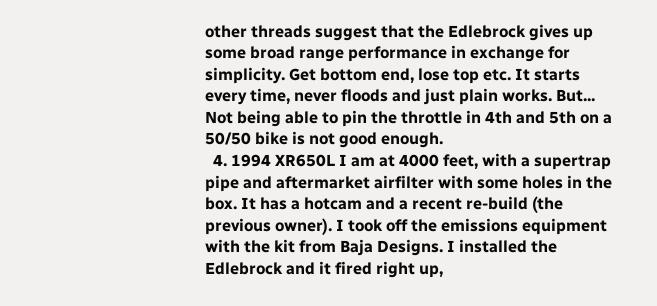other threads suggest that the Edlebrock gives up some broad range performance in exchange for simplicity. Get bottom end, lose top etc. It starts every time, never floods and just plain works. But... Not being able to pin the throttle in 4th and 5th on a 50/50 bike is not good enough.
  4. 1994 XR650L I am at 4000 feet, with a supertrap pipe and aftermarket airfilter with some holes in the box. It has a hotcam and a recent re-build (the previous owner). I took off the emissions equipment with the kit from Baja Designs. I installed the Edlebrock and it fired right up,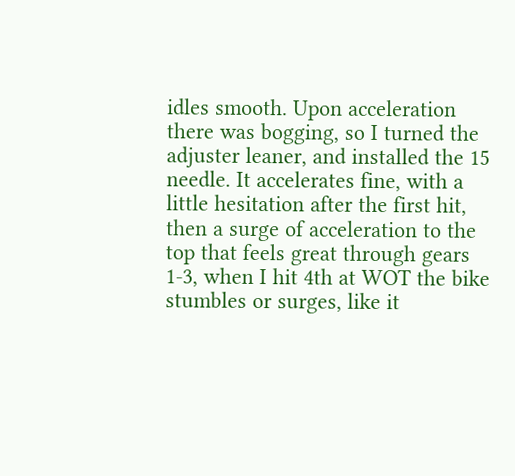idles smooth. Upon acceleration there was bogging, so I turned the adjuster leaner, and installed the 15 needle. It accelerates fine, with a little hesitation after the first hit, then a surge of acceleration to the top that feels great through gears 1-3, when I hit 4th at WOT the bike stumbles or surges, like it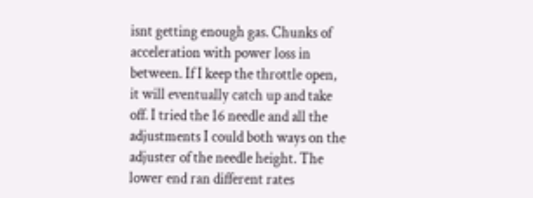isnt getting enough gas. Chunks of acceleration with power loss in between. If I keep the throttle open, it will eventually catch up and take off. I tried the 16 needle and all the adjustments I could both ways on the adjuster of the needle height. The lower end ran different rates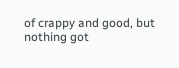of crappy and good, but nothing got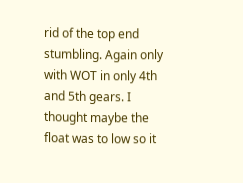rid of the top end stumbling. Again only with WOT in only 4th and 5th gears. I thought maybe the float was to low so it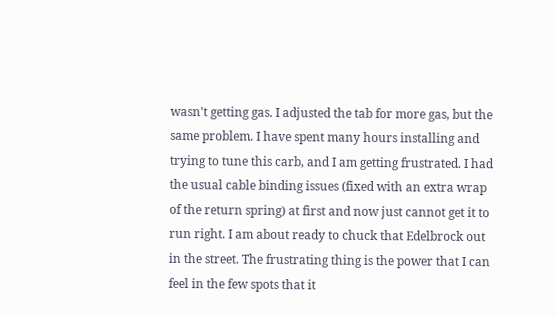wasn't getting gas. I adjusted the tab for more gas, but the same problem. I have spent many hours installing and trying to tune this carb, and I am getting frustrated. I had the usual cable binding issues (fixed with an extra wrap of the return spring) at first and now just cannot get it to run right. I am about ready to chuck that Edelbrock out in the street. The frustrating thing is the power that I can feel in the few spots that it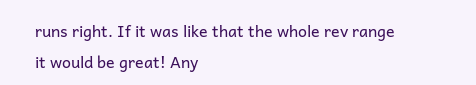runs right. If it was like that the whole rev range it would be great! Any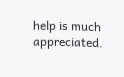help is much appreciated.